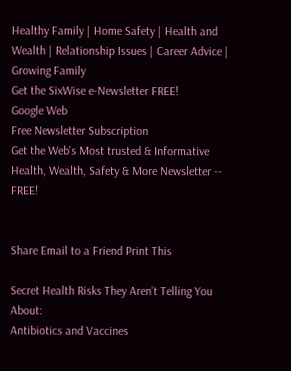Healthy Family | Home Safety | Health and Wealth | Relationship Issues | Career Advice | Growing Family
Get the SixWise e-Newsletter FREE!
Google Web
Free Newsletter Subscription
Get the Web's Most trusted & Informative Health, Wealth, Safety & More Newsletter -- FREE!


Share Email to a Friend Print This

Secret Health Risks They Aren’t Telling You About:
Antibiotics and Vaccines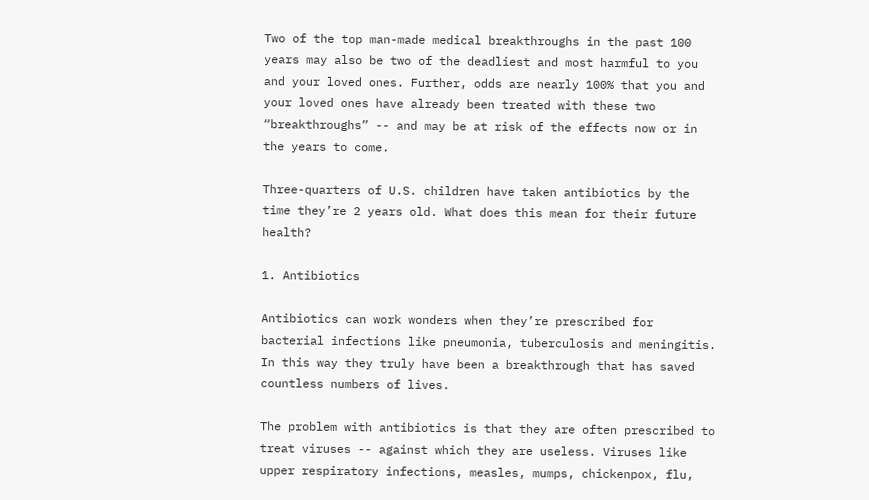Two of the top man-made medical breakthroughs in the past 100 years may also be two of the deadliest and most harmful to you and your loved ones. Further, odds are nearly 100% that you and your loved ones have already been treated with these two “breakthroughs” -- and may be at risk of the effects now or in the years to come.

Three-quarters of U.S. children have taken antibiotics by the time they’re 2 years old. What does this mean for their future health?

1. Antibiotics

Antibiotics can work wonders when they’re prescribed for bacterial infections like pneumonia, tuberculosis and meningitis. In this way they truly have been a breakthrough that has saved countless numbers of lives.

The problem with antibiotics is that they are often prescribed to treat viruses -- against which they are useless. Viruses like upper respiratory infections, measles, mumps, chickenpox, flu,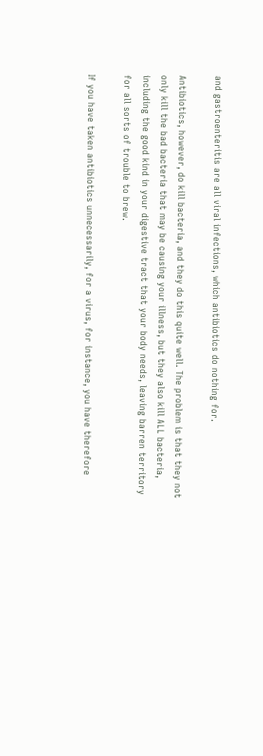and gastroenteritis are all viral infections, which antibiotics do nothing for.

Antibiotics, however, do kill bacteria, and they do this quite well. The problem is that they not only kill the bad bacteria that may be causing your illness, but they also kill ALL bacteria, including the good kind in your digestive tract that your body needs, leaving barren territory for all sorts of trouble to brew.

If you have taken antibiotics unnecessarily, for a virus, for instance, you have therefore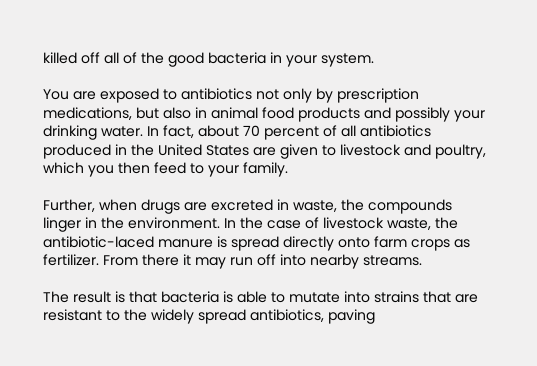killed off all of the good bacteria in your system.

You are exposed to antibiotics not only by prescription medications, but also in animal food products and possibly your drinking water. In fact, about 70 percent of all antibiotics produced in the United States are given to livestock and poultry, which you then feed to your family.

Further, when drugs are excreted in waste, the compounds linger in the environment. In the case of livestock waste, the antibiotic-laced manure is spread directly onto farm crops as fertilizer. From there it may run off into nearby streams.

The result is that bacteria is able to mutate into strains that are resistant to the widely spread antibiotics, paving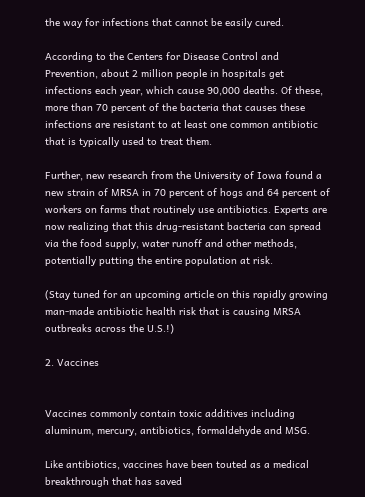the way for infections that cannot be easily cured.

According to the Centers for Disease Control and Prevention, about 2 million people in hospitals get infections each year, which cause 90,000 deaths. Of these, more than 70 percent of the bacteria that causes these infections are resistant to at least one common antibiotic that is typically used to treat them.

Further, new research from the University of Iowa found a new strain of MRSA in 70 percent of hogs and 64 percent of workers on farms that routinely use antibiotics. Experts are now realizing that this drug-resistant bacteria can spread via the food supply, water runoff and other methods, potentially putting the entire population at risk.

(Stay tuned for an upcoming article on this rapidly growing man-made antibiotic health risk that is causing MRSA outbreaks across the U.S.!)

2. Vaccines


Vaccines commonly contain toxic additives including aluminum, mercury, antibiotics, formaldehyde and MSG.

Like antibiotics, vaccines have been touted as a medical breakthrough that has saved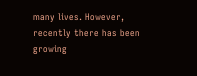many lives. However, recently there has been growing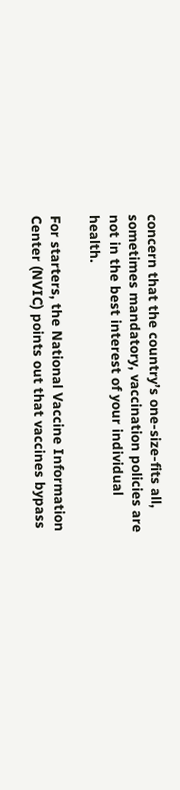concern that the country’s one-size-fits all, sometimes mandatory, vaccination policies are not in the best interest of your individual health.

For starters, the National Vaccine Information Center (NVIC) points out that vaccines bypass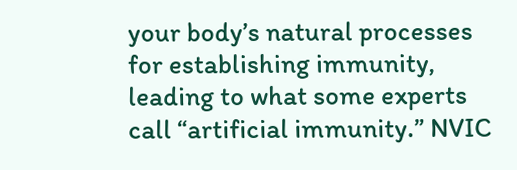your body’s natural processes for establishing immunity, leading to what some experts call “artificial immunity.” NVIC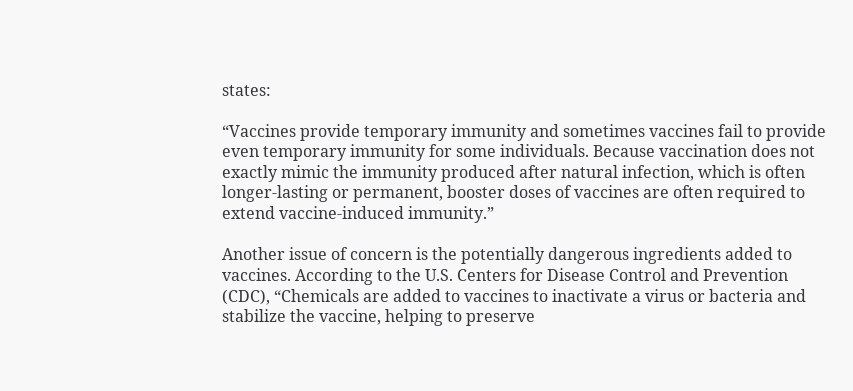states:

“Vaccines provide temporary immunity and sometimes vaccines fail to provide even temporary immunity for some individuals. Because vaccination does not exactly mimic the immunity produced after natural infection, which is often longer-lasting or permanent, booster doses of vaccines are often required to extend vaccine-induced immunity.”

Another issue of concern is the potentially dangerous ingredients added to vaccines. According to the U.S. Centers for Disease Control and Prevention (CDC), “Chemicals are added to vaccines to inactivate a virus or bacteria and stabilize the vaccine, helping to preserve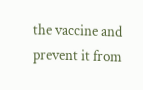the vaccine and prevent it from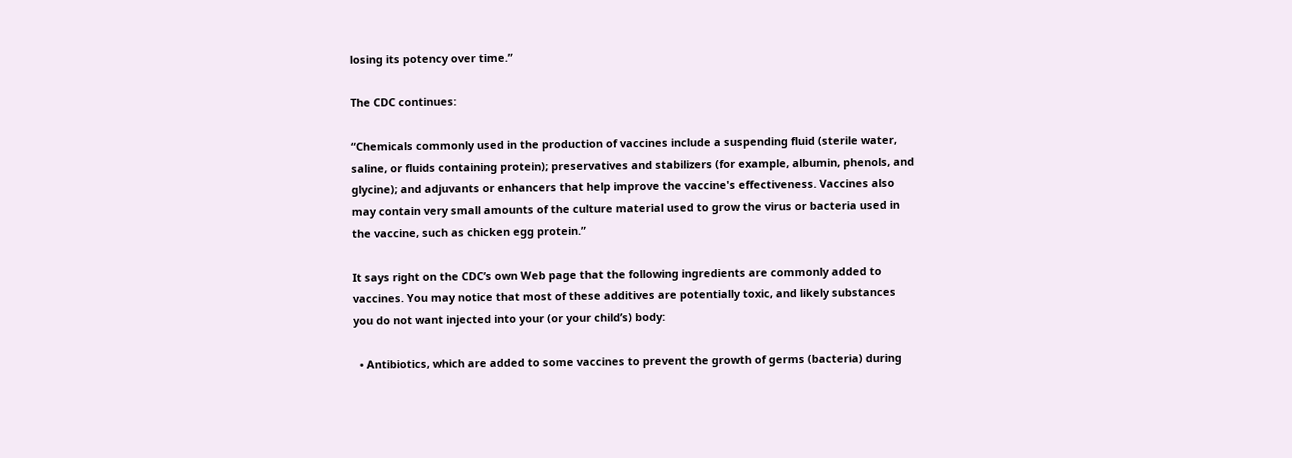losing its potency over time.”

The CDC continues:

“Chemicals commonly used in the production of vaccines include a suspending fluid (sterile water, saline, or fluids containing protein); preservatives and stabilizers (for example, albumin, phenols, and glycine); and adjuvants or enhancers that help improve the vaccine's effectiveness. Vaccines also may contain very small amounts of the culture material used to grow the virus or bacteria used in the vaccine, such as chicken egg protein.”

It says right on the CDC’s own Web page that the following ingredients are commonly added to vaccines. You may notice that most of these additives are potentially toxic, and likely substances you do not want injected into your (or your child’s) body:

  • Antibiotics, which are added to some vaccines to prevent the growth of germs (bacteria) during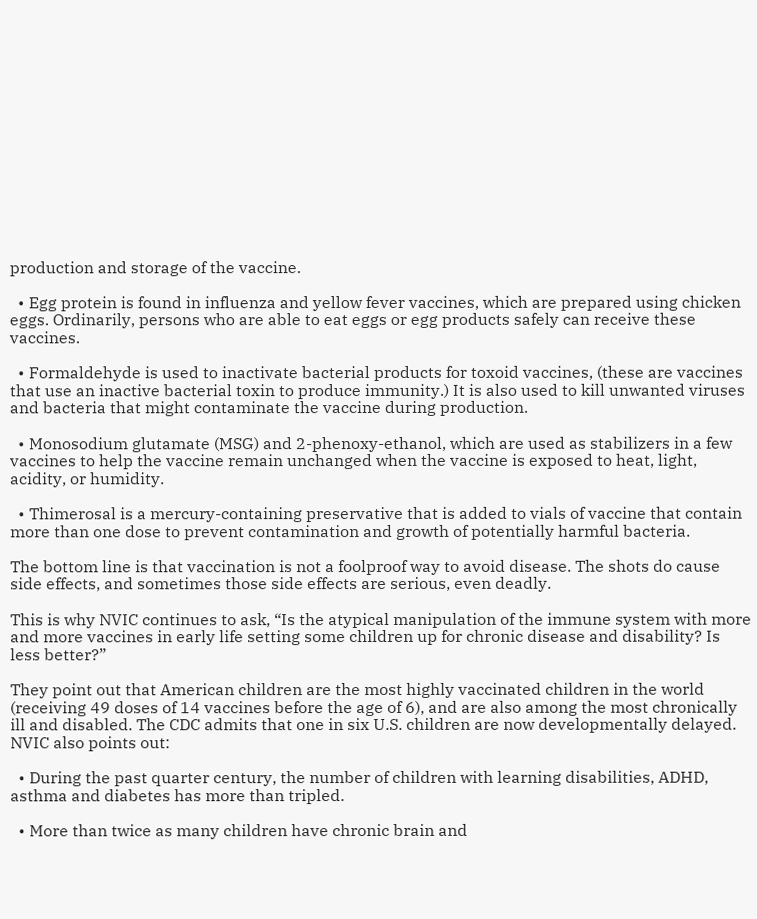production and storage of the vaccine.

  • Egg protein is found in influenza and yellow fever vaccines, which are prepared using chicken eggs. Ordinarily, persons who are able to eat eggs or egg products safely can receive these vaccines.

  • Formaldehyde is used to inactivate bacterial products for toxoid vaccines, (these are vaccines that use an inactive bacterial toxin to produce immunity.) It is also used to kill unwanted viruses and bacteria that might contaminate the vaccine during production.

  • Monosodium glutamate (MSG) and 2-phenoxy-ethanol, which are used as stabilizers in a few vaccines to help the vaccine remain unchanged when the vaccine is exposed to heat, light, acidity, or humidity.

  • Thimerosal is a mercury-containing preservative that is added to vials of vaccine that contain more than one dose to prevent contamination and growth of potentially harmful bacteria.

The bottom line is that vaccination is not a foolproof way to avoid disease. The shots do cause side effects, and sometimes those side effects are serious, even deadly.

This is why NVIC continues to ask, “Is the atypical manipulation of the immune system with more and more vaccines in early life setting some children up for chronic disease and disability? Is less better?”

They point out that American children are the most highly vaccinated children in the world (receiving 49 doses of 14 vaccines before the age of 6), and are also among the most chronically ill and disabled. The CDC admits that one in six U.S. children are now developmentally delayed. NVIC also points out:

  • During the past quarter century, the number of children with learning disabilities, ADHD, asthma and diabetes has more than tripled.

  • More than twice as many children have chronic brain and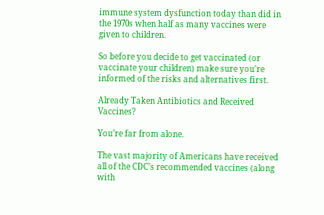immune system dysfunction today than did in the 1970s when half as many vaccines were given to children.

So before you decide to get vaccinated (or vaccinate your children) make sure you’re informed of the risks and alternatives first.

Already Taken Antibiotics and Received Vaccines?

You’re far from alone.

The vast majority of Americans have received all of the CDC’s recommended vaccines (along with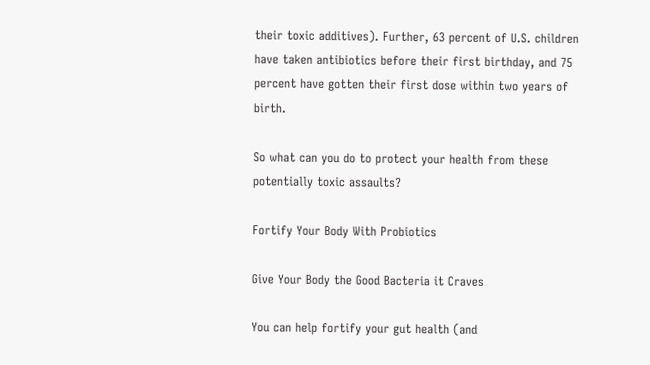their toxic additives). Further, 63 percent of U.S. children have taken antibiotics before their first birthday, and 75 percent have gotten their first dose within two years of birth.

So what can you do to protect your health from these potentially toxic assaults?

Fortify Your Body With Probiotics

Give Your Body the Good Bacteria it Craves

You can help fortify your gut health (and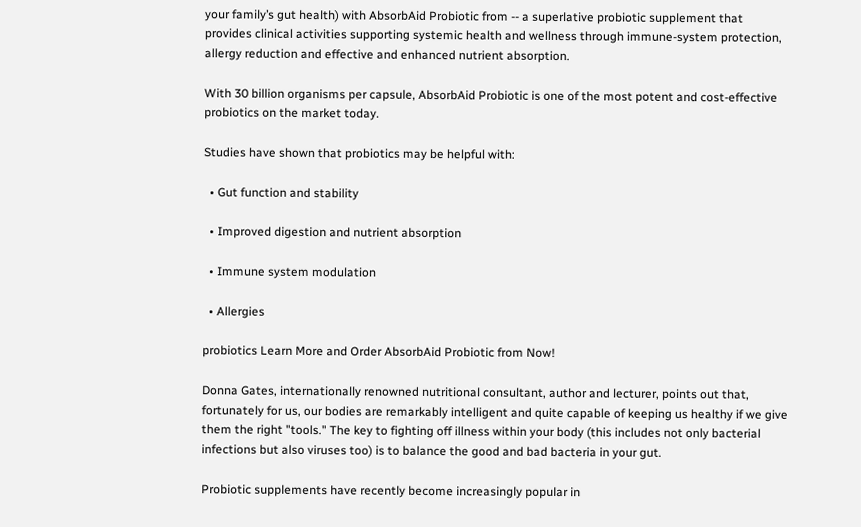your family’s gut health) with AbsorbAid Probiotic from -- a superlative probiotic supplement that provides clinical activities supporting systemic health and wellness through immune-system protection, allergy reduction and effective and enhanced nutrient absorption.

With 30 billion organisms per capsule, AbsorbAid Probiotic is one of the most potent and cost-effective probiotics on the market today.

Studies have shown that probiotics may be helpful with:

  • Gut function and stability

  • Improved digestion and nutrient absorption

  • Immune system modulation

  • Allergies

probiotics Learn More and Order AbsorbAid Probiotic from Now!

Donna Gates, internationally renowned nutritional consultant, author and lecturer, points out that, fortunately for us, our bodies are remarkably intelligent and quite capable of keeping us healthy if we give them the right "tools." The key to fighting off illness within your body (this includes not only bacterial infections but also viruses too) is to balance the good and bad bacteria in your gut.

Probiotic supplements have recently become increasingly popular in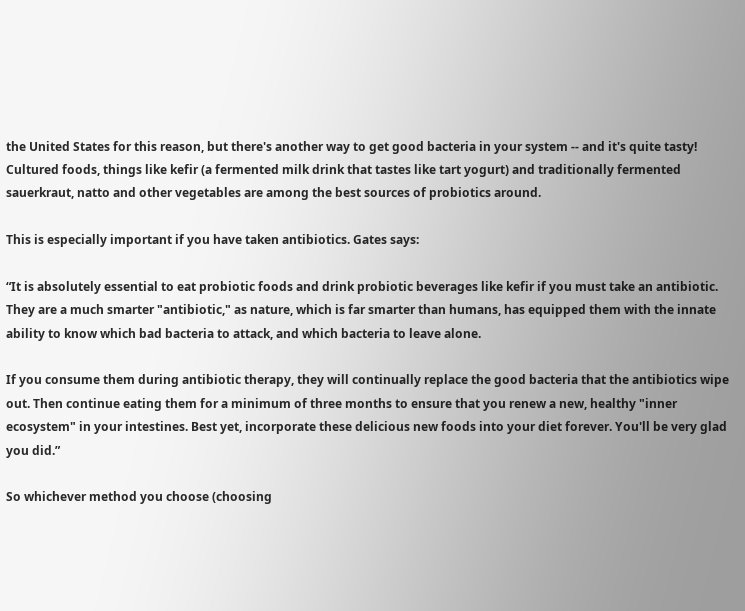the United States for this reason, but there's another way to get good bacteria in your system -- and it's quite tasty! Cultured foods, things like kefir (a fermented milk drink that tastes like tart yogurt) and traditionally fermented sauerkraut, natto and other vegetables are among the best sources of probiotics around.

This is especially important if you have taken antibiotics. Gates says:

“It is absolutely essential to eat probiotic foods and drink probiotic beverages like kefir if you must take an antibiotic. They are a much smarter "antibiotic," as nature, which is far smarter than humans, has equipped them with the innate ability to know which bad bacteria to attack, and which bacteria to leave alone.

If you consume them during antibiotic therapy, they will continually replace the good bacteria that the antibiotics wipe out. Then continue eating them for a minimum of three months to ensure that you renew a new, healthy "inner ecosystem" in your intestines. Best yet, incorporate these delicious new foods into your diet forever. You'll be very glad you did.”

So whichever method you choose (choosing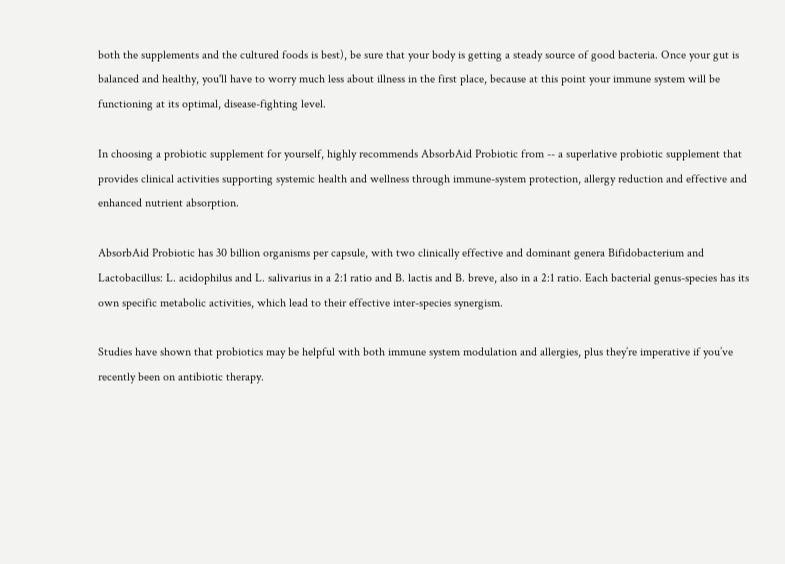both the supplements and the cultured foods is best), be sure that your body is getting a steady source of good bacteria. Once your gut is balanced and healthy, you'll have to worry much less about illness in the first place, because at this point your immune system will be functioning at its optimal, disease-fighting level.

In choosing a probiotic supplement for yourself, highly recommends AbsorbAid Probiotic from -- a superlative probiotic supplement that provides clinical activities supporting systemic health and wellness through immune-system protection, allergy reduction and effective and enhanced nutrient absorption.

AbsorbAid Probiotic has 30 billion organisms per capsule, with two clinically effective and dominant genera Bifidobacterium and Lactobacillus: L. acidophilus and L. salivarius in a 2:1 ratio and B. lactis and B. breve, also in a 2:1 ratio. Each bacterial genus-species has its own specific metabolic activities, which lead to their effective inter-species synergism.

Studies have shown that probiotics may be helpful with both immune system modulation and allergies, plus they’re imperative if you’ve recently been on antibiotic therapy.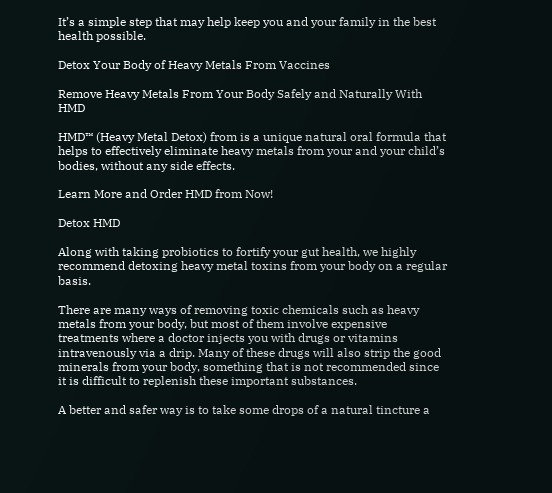It’s a simple step that may help keep you and your family in the best health possible.

Detox Your Body of Heavy Metals From Vaccines

Remove Heavy Metals From Your Body Safely and Naturally With HMD

HMD™ (Heavy Metal Detox) from is a unique natural oral formula that helps to effectively eliminate heavy metals from your and your child’s bodies, without any side effects.

Learn More and Order HMD from Now!

Detox HMD

Along with taking probiotics to fortify your gut health, we highly recommend detoxing heavy metal toxins from your body on a regular basis.

There are many ways of removing toxic chemicals such as heavy metals from your body, but most of them involve expensive treatments where a doctor injects you with drugs or vitamins intravenously via a drip. Many of these drugs will also strip the good minerals from your body, something that is not recommended since it is difficult to replenish these important substances.

A better and safer way is to take some drops of a natural tincture a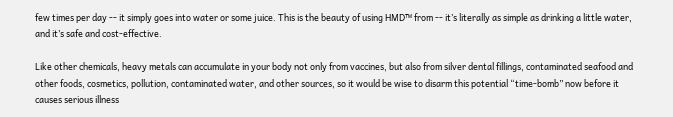few times per day -- it simply goes into water or some juice. This is the beauty of using HMD™ from -- it’s literally as simple as drinking a little water, and it’s safe and cost-effective.

Like other chemicals, heavy metals can accumulate in your body not only from vaccines, but also from silver dental fillings, contaminated seafood and other foods, cosmetics, pollution, contaminated water, and other sources, so it would be wise to disarm this potential “time-bomb” now before it causes serious illness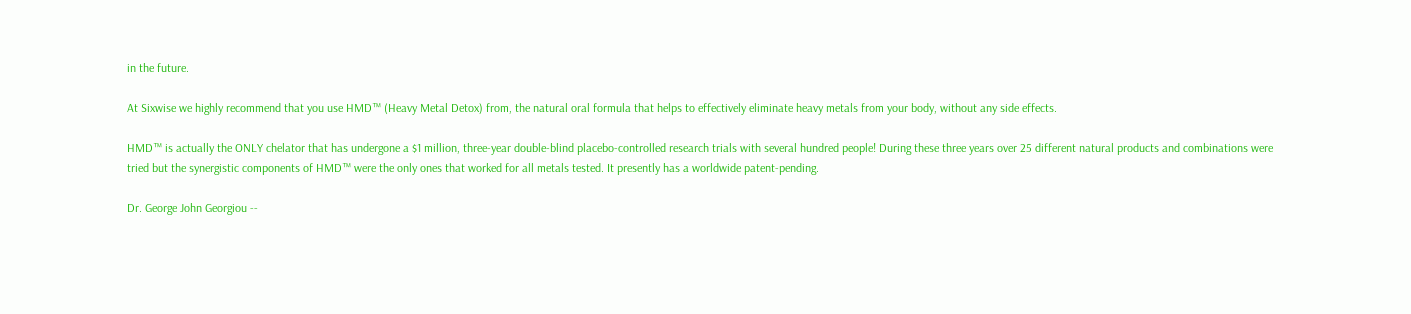in the future.

At Sixwise we highly recommend that you use HMD™ (Heavy Metal Detox) from, the natural oral formula that helps to effectively eliminate heavy metals from your body, without any side effects.

HMD™ is actually the ONLY chelator that has undergone a $1 million, three-year double-blind placebo-controlled research trials with several hundred people! During these three years over 25 different natural products and combinations were tried but the synergistic components of HMD™ were the only ones that worked for all metals tested. It presently has a worldwide patent-pending.

Dr. George John Georgiou --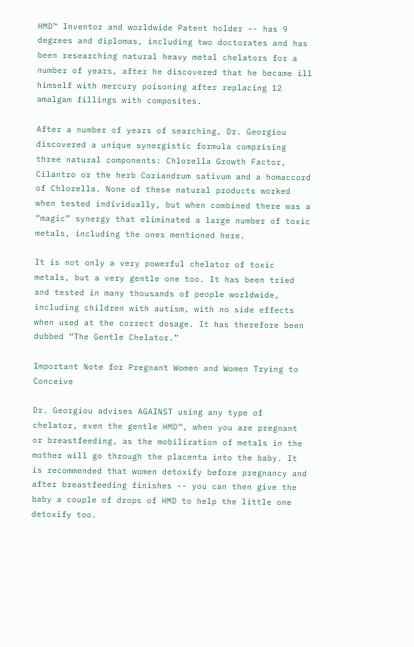HMD™ Inventor and worldwide Patent holder -- has 9 degrees and diplomas, including two doctorates and has been researching natural heavy metal chelators for a number of years, after he discovered that he became ill himself with mercury poisoning after replacing 12 amalgam fillings with composites.

After a number of years of searching, Dr. Georgiou discovered a unique synergistic formula comprising three natural components: Chlorella Growth Factor, Cilantro or the herb Coriandrum sativum and a homaccord of Chlorella. None of these natural products worked when tested individually, but when combined there was a “magic” synergy that eliminated a large number of toxic metals, including the ones mentioned here.

It is not only a very powerful chelator of toxic metals, but a very gentle one too. It has been tried and tested in many thousands of people worldwide, including children with autism, with no side effects when used at the correct dosage. It has therefore been dubbed “The Gentle Chelator.”

Important Note for Pregnant Women and Women Trying to Conceive

Dr. Georgiou advises AGAINST using any type of chelator, even the gentle HMD™, when you are pregnant or breastfeeding, as the mobilization of metals in the mother will go through the placenta into the baby. It is recommended that women detoxify before pregnancy and after breastfeeding finishes -- you can then give the baby a couple of drops of HMD to help the little one detoxify too.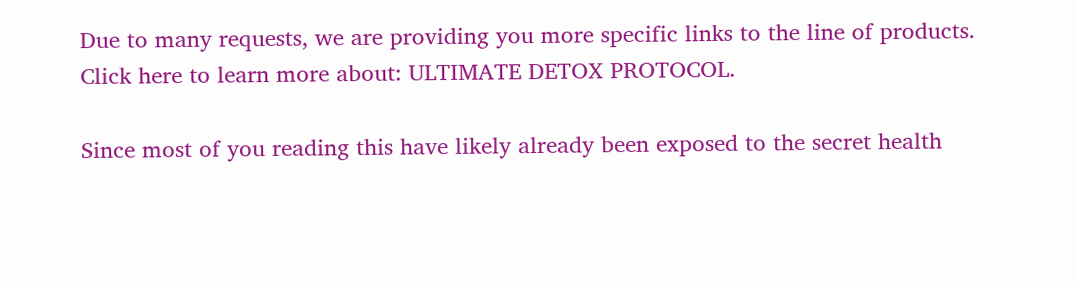Due to many requests, we are providing you more specific links to the line of products. Click here to learn more about: ULTIMATE DETOX PROTOCOL.

Since most of you reading this have likely already been exposed to the secret health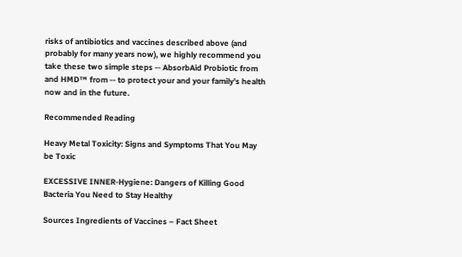risks of antibiotics and vaccines described above (and probably for many years now), we highly recommend you take these two simple steps -- AbsorbAid Probiotic from and HMD™ from -- to protect your and your family’s health now and in the future.

Recommended Reading

Heavy Metal Toxicity: Signs and Symptoms That You May be Toxic

EXCESSIVE INNER-Hygiene: Dangers of Killing Good Bacteria You Need to Stay Healthy

Sources Ingredients of Vaccines – Fact Sheet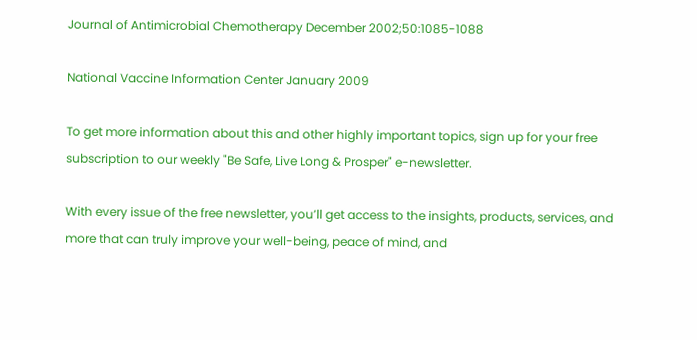Journal of Antimicrobial Chemotherapy December 2002;50:1085-1088

National Vaccine Information Center January 2009

To get more information about this and other highly important topics, sign up for your free subscription to our weekly "Be Safe, Live Long & Prosper" e-newsletter.

With every issue of the free newsletter, you’ll get access to the insights, products, services, and more that can truly improve your well-being, peace of mind, and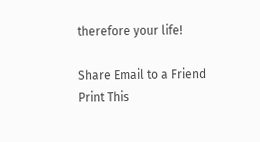therefore your life!

Share Email to a Friend Print This